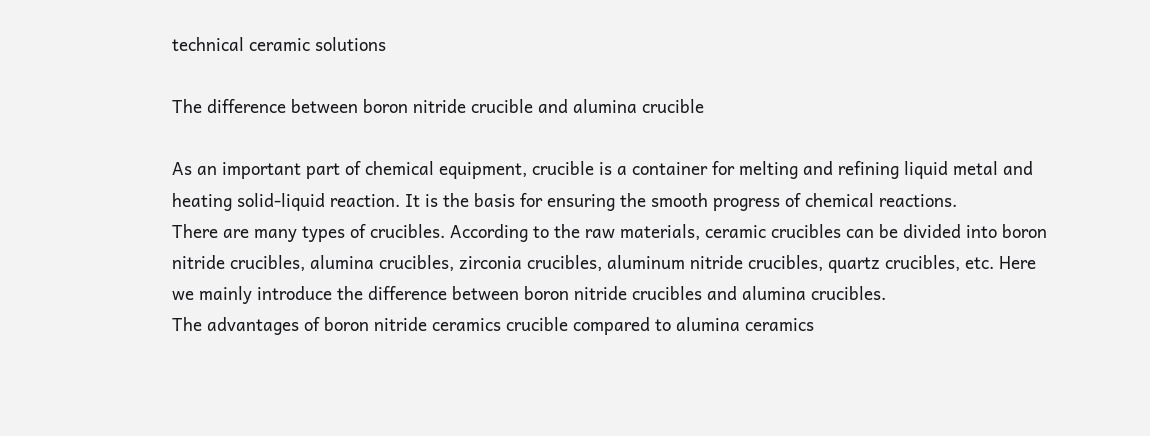technical ceramic solutions

The difference between boron nitride crucible and alumina crucible

As an important part of chemical equipment, crucible is a container for melting and refining liquid metal and heating solid-liquid reaction. It is the basis for ensuring the smooth progress of chemical reactions.
There are many types of crucibles. According to the raw materials, ceramic crucibles can be divided into boron nitride crucibles, alumina crucibles, zirconia crucibles, aluminum nitride crucibles, quartz crucibles, etc. Here we mainly introduce the difference between boron nitride crucibles and alumina crucibles.
The advantages of boron nitride ceramics crucible compared to alumina ceramics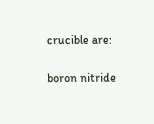crucible are:

boron nitride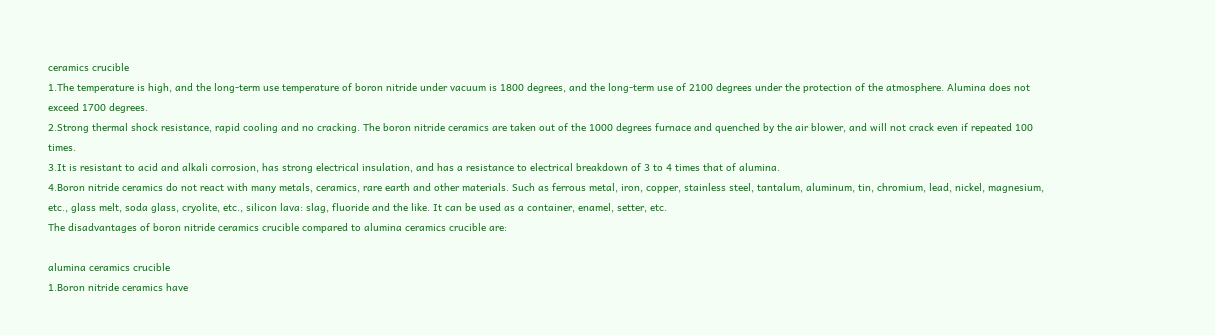ceramics crucible
1.The temperature is high, and the long-term use temperature of boron nitride under vacuum is 1800 degrees, and the long-term use of 2100 degrees under the protection of the atmosphere. Alumina does not exceed 1700 degrees.
2.Strong thermal shock resistance, rapid cooling and no cracking. The boron nitride ceramics are taken out of the 1000 degrees furnace and quenched by the air blower, and will not crack even if repeated 100 times.
3.It is resistant to acid and alkali corrosion, has strong electrical insulation, and has a resistance to electrical breakdown of 3 to 4 times that of alumina.
4.Boron nitride ceramics do not react with many metals, ceramics, rare earth and other materials. Such as ferrous metal, iron, copper, stainless steel, tantalum, aluminum, tin, chromium, lead, nickel, magnesium, etc., glass melt, soda glass, cryolite, etc., silicon lava: slag, fluoride and the like. It can be used as a container, enamel, setter, etc.
The disadvantages of boron nitride ceramics crucible compared to alumina ceramics crucible are:

alumina ceramics crucible
1.Boron nitride ceramics have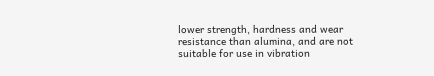lower strength, hardness and wear resistance than alumina, and are not suitable for use in vibration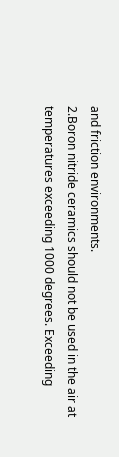and friction environments.
2.Boron nitride ceramics should not be used in the air at temperatures exceeding 1000 degrees. Exceeding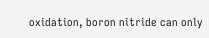oxidation, boron nitride can only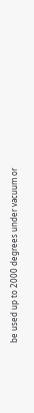be used up to 2000 degrees under vacuum or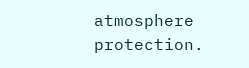atmosphere protection.